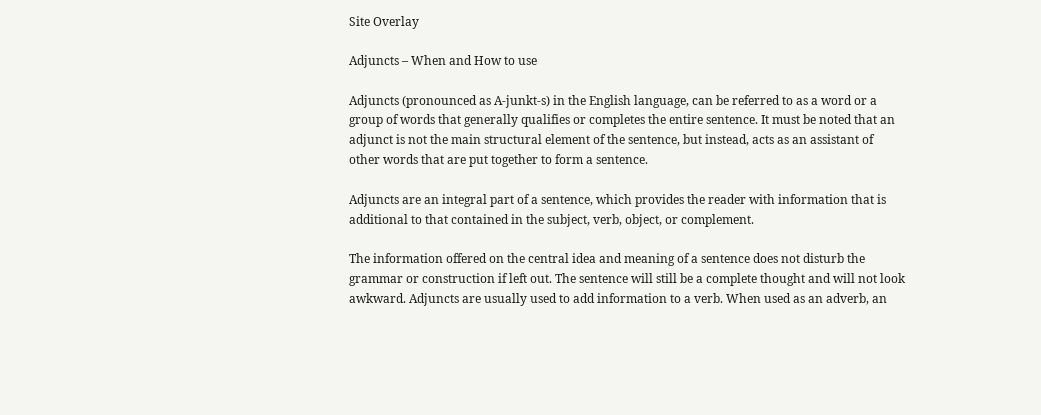Site Overlay

Adjuncts – When and How to use

Adjuncts (pronounced as A-junkt-s) in the English language, can be referred to as a word or a group of words that generally qualifies or completes the entire sentence. It must be noted that an adjunct is not the main structural element of the sentence, but instead, acts as an assistant of other words that are put together to form a sentence.

Adjuncts are an integral part of a sentence, which provides the reader with information that is additional to that contained in the subject, verb, object, or complement.

The information offered on the central idea and meaning of a sentence does not disturb the grammar or construction if left out. The sentence will still be a complete thought and will not look awkward. Adjuncts are usually used to add information to a verb. When used as an adverb, an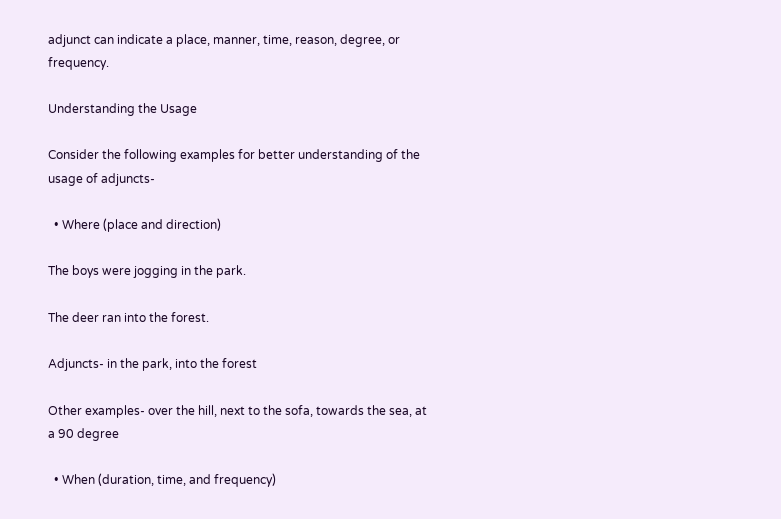adjunct can indicate a place, manner, time, reason, degree, or frequency.

Understanding the Usage

Consider the following examples for better understanding of the usage of adjuncts-

  • Where (place and direction)

The boys were jogging in the park.

The deer ran into the forest.

Adjuncts- in the park, into the forest

Other examples- over the hill, next to the sofa, towards the sea, at a 90 degree

  • When (duration, time, and frequency)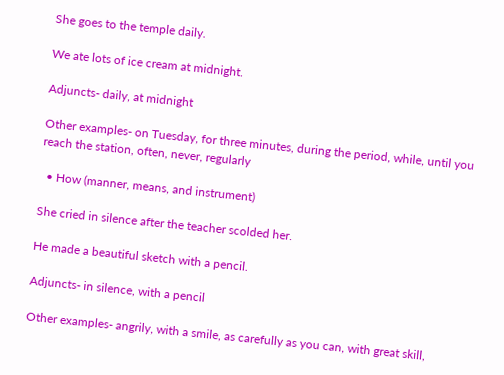She goes to the temple daily.

We ate lots of ice cream at midnight.

Adjuncts- daily, at midnight

Other examples- on Tuesday, for three minutes, during the period, while, until you reach the station, often, never, regularly

  • How (manner, means, and instrument)

She cried in silence after the teacher scolded her.

He made a beautiful sketch with a pencil.

Adjuncts- in silence, with a pencil

Other examples- angrily, with a smile, as carefully as you can, with great skill,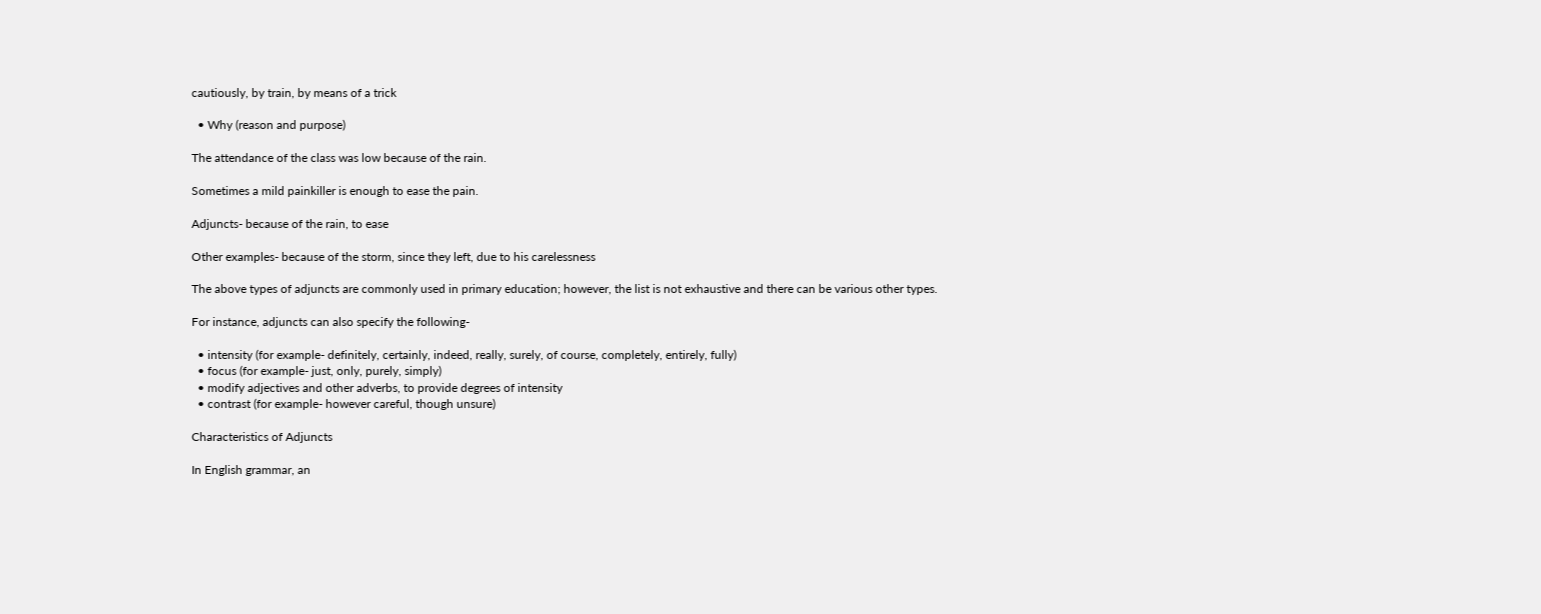cautiously, by train, by means of a trick

  • Why (reason and purpose)

The attendance of the class was low because of the rain.

Sometimes a mild painkiller is enough to ease the pain.

Adjuncts- because of the rain, to ease

Other examples- because of the storm, since they left, due to his carelessness

The above types of adjuncts are commonly used in primary education; however, the list is not exhaustive and there can be various other types.

For instance, adjuncts can also specify the following-

  • intensity (for example- definitely, certainly, indeed, really, surely, of course, completely, entirely, fully)
  • focus (for example- just, only, purely, simply)
  • modify adjectives and other adverbs, to provide degrees of intensity
  • contrast (for example- however careful, though unsure)

Characteristics of Adjuncts

In English grammar, an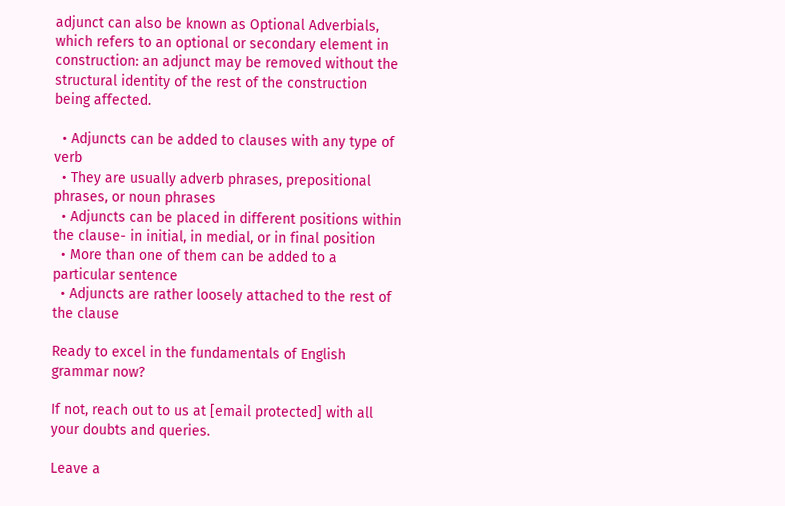adjunct can also be known as Optional Adverbials, which refers to an optional or secondary element in construction: an adjunct may be removed without the structural identity of the rest of the construction being affected.

  • Adjuncts can be added to clauses with any type of verb
  • They are usually adverb phrases, prepositional phrases, or noun phrases
  • Adjuncts can be placed in different positions within the clause- in initial, in medial, or in final position
  • More than one of them can be added to a particular sentence
  • Adjuncts are rather loosely attached to the rest of the clause

Ready to excel in the fundamentals of English grammar now?

If not, reach out to us at [email protected] with all your doubts and queries.

Leave a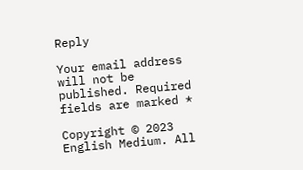Reply

Your email address will not be published. Required fields are marked *

Copyright © 2023 English Medium. All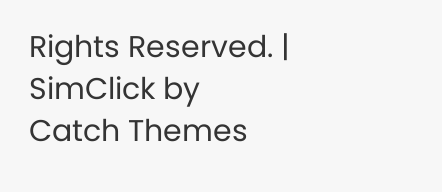Rights Reserved. | SimClick by Catch Themes